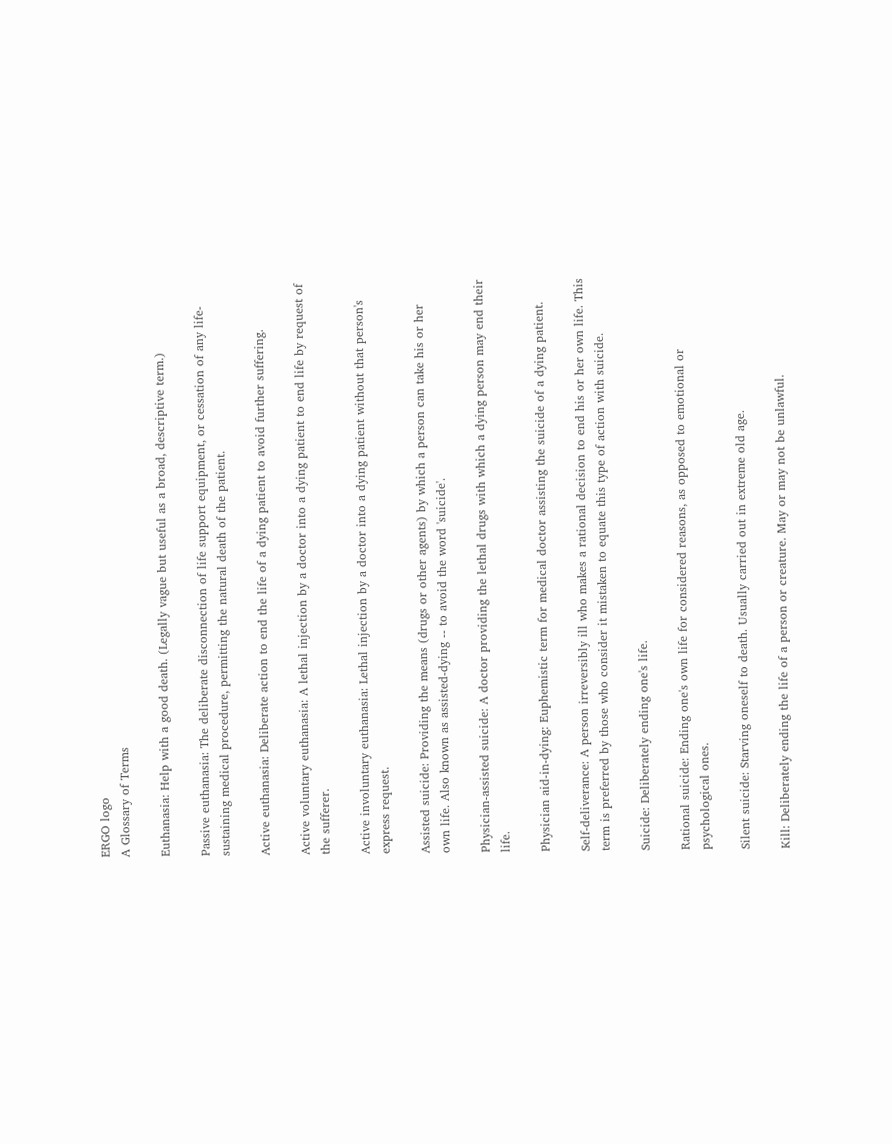ERGO logo
A Glossary of Terms

Euthanasia: Help with a good death. (Legally vague but useful as a broad, descriptive term.)

Passive euthanasia: The deliberate disconnection of life support equipment, or cessation of any life-sustaining medical procedure, permitting the natural death of the patient.

Active euthanasia: Deliberate action to end the life of a dying patient to avoid further suffering.

Active voluntary euthanasia: A lethal injection by a doctor into a dying patient to end life by request of the sufferer.

Active involuntary euthanasia: Lethal injection by a doctor into a dying patient without that person's express request.

Assisted suicide: Providing the means (drugs or other agents) by which a person can take his or her own life. Also known as assisted-dying -- to avoid the word 'suicide'.

Physician-assisted suicide: A doctor providing the lethal drugs with which a dying person may end their life.

Physician aid-in-dying: Euphemistic term for medical doctor assisting the suicide of a dying patient.

Self-deliverance: A person irreversibly ill who makes a rational decision to end his or her own life. This term is preferred by those who consider it mistaken to equate this type of action with suicide.

Suicide: Deliberately ending one's life.

Rational suicide: Ending one's own life for considered reasons, as opposed to emotional or psychological ones.

Silent suicide: Starving oneself to death. Usually carried out in extreme old age.

Kill: Deliberately ending the life of a person or creature. May or may not be unlawful.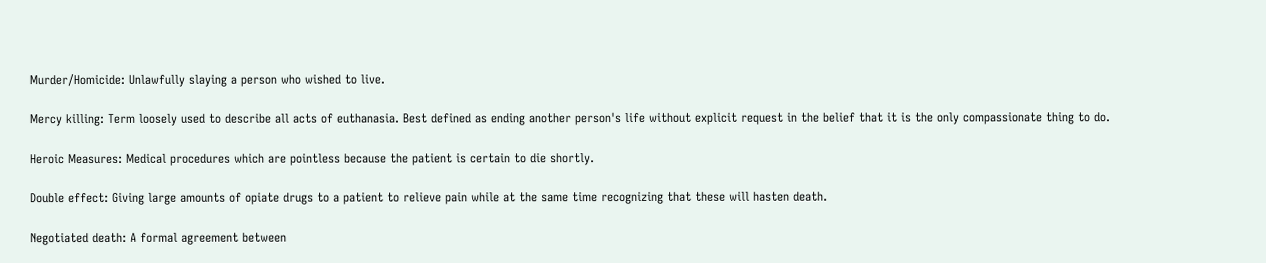Murder/Homicide: Unlawfully slaying a person who wished to live.

Mercy killing: Term loosely used to describe all acts of euthanasia. Best defined as ending another person's life without explicit request in the belief that it is the only compassionate thing to do.

Heroic Measures: Medical procedures which are pointless because the patient is certain to die shortly.

Double effect: Giving large amounts of opiate drugs to a patient to relieve pain while at the same time recognizing that these will hasten death.

Negotiated death: A formal agreement between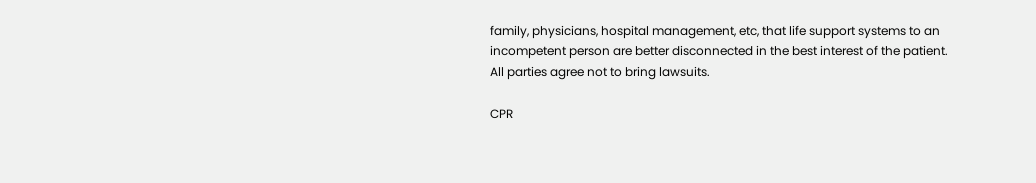family, physicians, hospital management, etc, that life support systems to an incompetent person are better disconnected in the best interest of the patient. All parties agree not to bring lawsuits.

CPR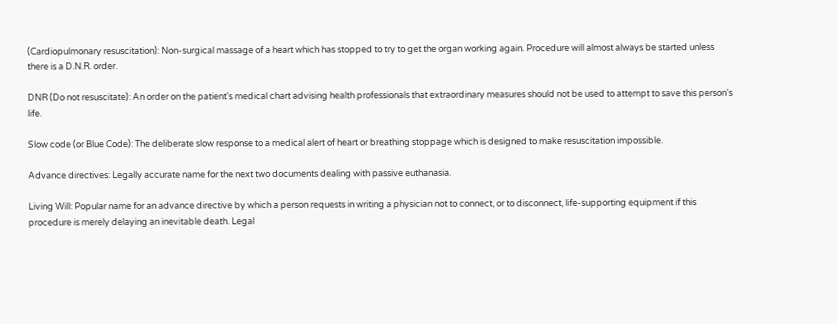(Cardiopulmonary resuscitation): Non-surgical massage of a heart which has stopped to try to get the organ working again. Procedure will almost always be started unless there is a D.N.R. order.

DNR (Do not resuscitate): An order on the patient's medical chart advising health professionals that extraordinary measures should not be used to attempt to save this person's life.

Slow code (or Blue Code): The deliberate slow response to a medical alert of heart or breathing stoppage which is designed to make resuscitation impossible.

Advance directives: Legally accurate name for the next two documents dealing with passive euthanasia.

Living Will: Popular name for an advance directive by which a person requests in writing a physician not to connect, or to disconnect, life-supporting equipment if this procedure is merely delaying an inevitable death. Legal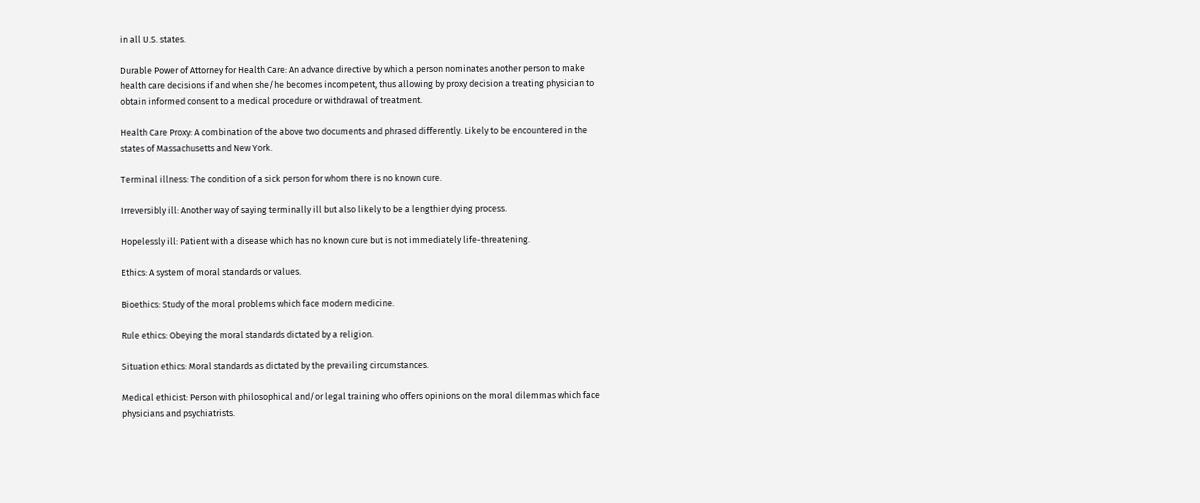in all U.S. states.

Durable Power of Attorney for Health Care: An advance directive by which a person nominates another person to make health care decisions if and when she/he becomes incompetent, thus allowing by proxy decision a treating physician to obtain informed consent to a medical procedure or withdrawal of treatment.

Health Care Proxy: A combination of the above two documents and phrased differently. Likely to be encountered in the states of Massachusetts and New York.

Terminal illness: The condition of a sick person for whom there is no known cure.

Irreversibly ill: Another way of saying terminally ill but also likely to be a lengthier dying process.

Hopelessly ill: Patient with a disease which has no known cure but is not immediately life-threatening.

Ethics: A system of moral standards or values.

Bioethics: Study of the moral problems which face modern medicine.

Rule ethics: Obeying the moral standards dictated by a religion.

Situation ethics: Moral standards as dictated by the prevailing circumstances.

Medical ethicist: Person with philosophical and/or legal training who offers opinions on the moral dilemmas which face physicians and psychiatrists.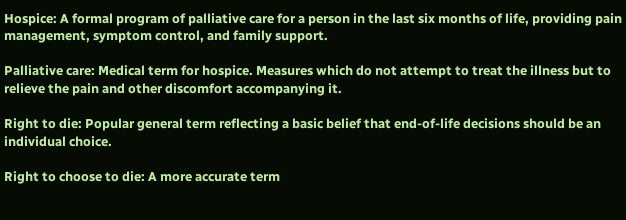Hospice: A formal program of palliative care for a person in the last six months of life, providing pain management, symptom control, and family support.

Palliative care: Medical term for hospice. Measures which do not attempt to treat the illness but to relieve the pain and other discomfort accompanying it.

Right to die: Popular general term reflecting a basic belief that end-of-life decisions should be an individual choice.

Right to choose to die: A more accurate term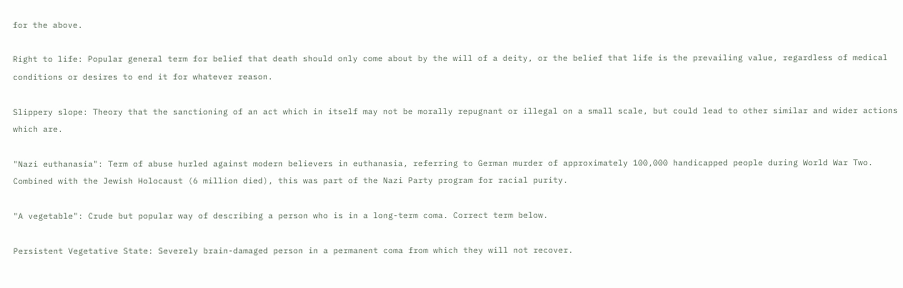for the above.

Right to life: Popular general term for belief that death should only come about by the will of a deity, or the belief that life is the prevailing value, regardless of medical conditions or desires to end it for whatever reason.

Slippery slope: Theory that the sanctioning of an act which in itself may not be morally repugnant or illegal on a small scale, but could lead to other similar and wider actions which are.

"Nazi euthanasia": Term of abuse hurled against modern believers in euthanasia, referring to German murder of approximately 100,000 handicapped people during World War Two. Combined with the Jewish Holocaust (6 million died), this was part of the Nazi Party program for racial purity.

"A vegetable": Crude but popular way of describing a person who is in a long-term coma. Correct term below.

Persistent Vegetative State: Severely brain-damaged person in a permanent coma from which they will not recover.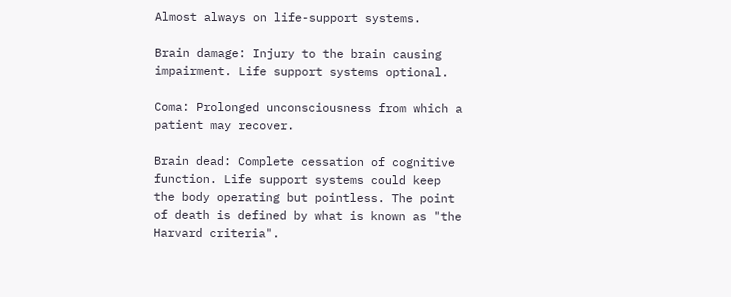Almost always on life-support systems.

Brain damage: Injury to the brain causing impairment. Life support systems optional.

Coma: Prolonged unconsciousness from which a patient may recover.

Brain dead: Complete cessation of cognitive function. Life support systems could keep the body operating but pointless. The point of death is defined by what is known as "the Harvard criteria".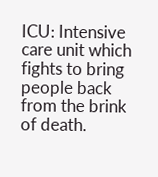ICU: Intensive care unit which fights to bring people back from the brink of death.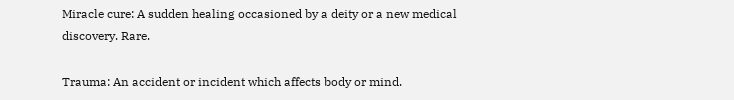Miracle cure: A sudden healing occasioned by a deity or a new medical discovery. Rare.

Trauma: An accident or incident which affects body or mind.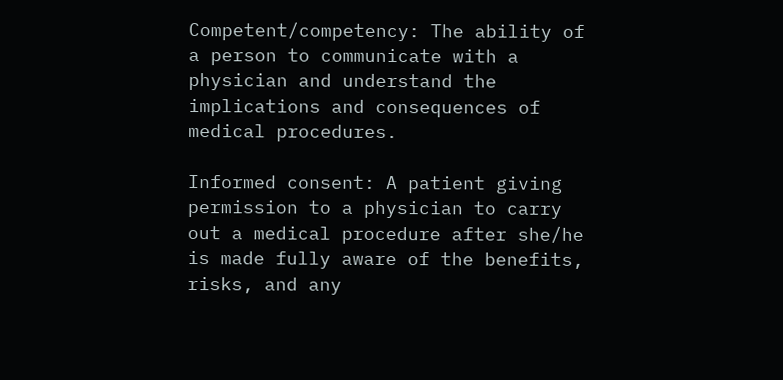Competent/competency: The ability of a person to communicate with a physician and understand the implications and consequences of medical procedures.

Informed consent: A patient giving permission to a physician to carry out a medical procedure after she/he is made fully aware of the benefits, risks, and any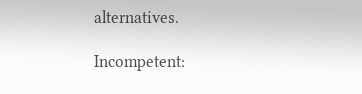alternatives.

Incompetent: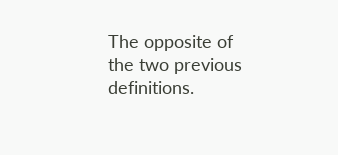The opposite of the two previous definitions.